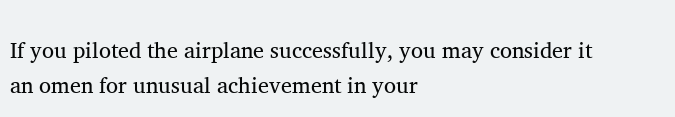If you piloted the airplane successfully, you may consider it an omen for unusual achievement in your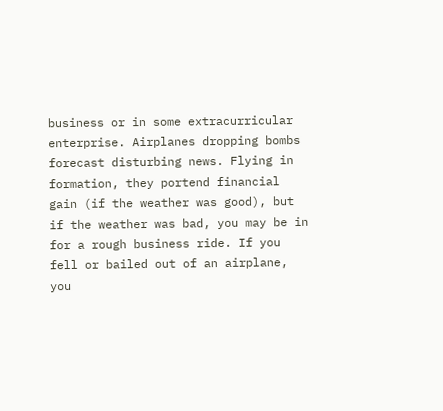business or in some extracurricular enterprise. Airplanes dropping bombs forecast disturbing news. Flying in formation, they portend financial gain (if the weather was good), but if the weather was bad, you may be in for a rough business ride. If you fell or bailed out of an airplane, you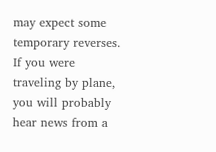may expect some temporary reverses. If you were traveling by plane, you will probably hear news from a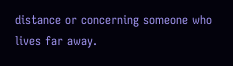distance or concerning someone who lives far away.